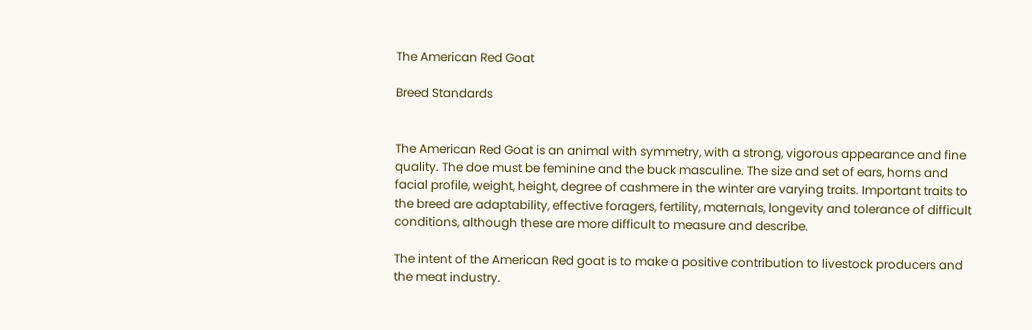The American Red Goat

Breed Standards


The American Red Goat is an animal with symmetry, with a strong, vigorous appearance and fine quality. The doe must be feminine and the buck masculine. The size and set of ears, horns and facial profile, weight, height, degree of cashmere in the winter are varying traits. Important traits to the breed are adaptability, effective foragers, fertility, maternals, longevity and tolerance of difficult conditions, although these are more difficult to measure and describe.

The intent of the American Red goat is to make a positive contribution to livestock producers and the meat industry.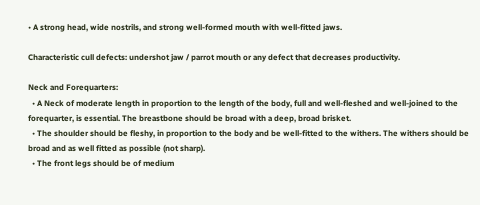• A strong head, wide nostrils, and strong well-formed mouth with well-fitted jaws.

Characteristic cull defects: undershot jaw / parrot mouth or any defect that decreases productivity.

Neck and Forequarters:
  • A Neck of moderate length in proportion to the length of the body, full and well-fleshed and well-joined to the forequarter, is essential. The breastbone should be broad with a deep, broad brisket.
  • The shoulder should be fleshy, in proportion to the body and be well-fitted to the withers. The withers should be broad and as well fitted as possible (not sharp).
  • The front legs should be of medium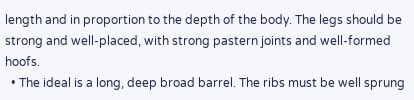length and in proportion to the depth of the body. The legs should be strong and well-placed, with strong pastern joints and well-formed hoofs.
  • The ideal is a long, deep broad barrel. The ribs must be well sprung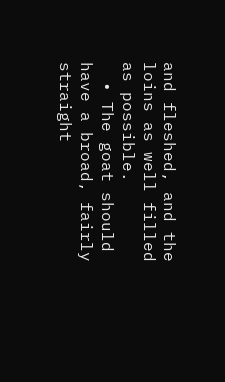and fleshed, and the loins as well filled as possible.
  • The goat should have a broad, fairly straight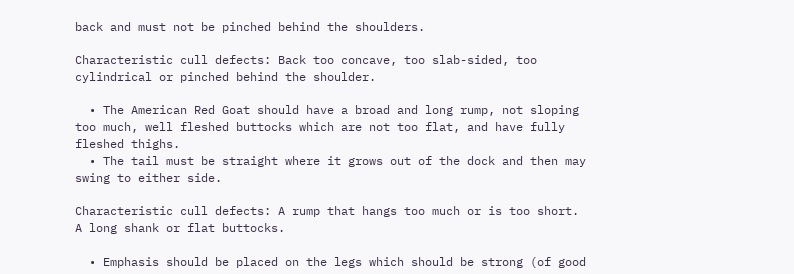back and must not be pinched behind the shoulders.

Characteristic cull defects: Back too concave, too slab-sided, too cylindrical or pinched behind the shoulder.

  • The American Red Goat should have a broad and long rump, not sloping too much, well fleshed buttocks which are not too flat, and have fully fleshed thighs.
  • The tail must be straight where it grows out of the dock and then may swing to either side.

Characteristic cull defects: A rump that hangs too much or is too short. A long shank or flat buttocks.

  • Emphasis should be placed on the legs which should be strong (of good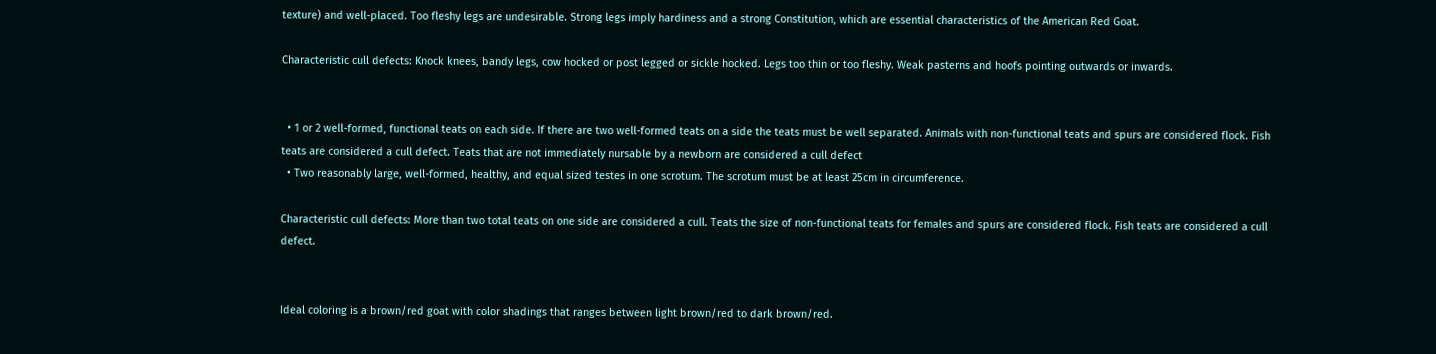texture) and well-placed. Too fleshy legs are undesirable. Strong legs imply hardiness and a strong Constitution, which are essential characteristics of the American Red Goat.

Characteristic cull defects: Knock knees, bandy legs, cow hocked or post legged or sickle hocked. Legs too thin or too fleshy. Weak pasterns and hoofs pointing outwards or inwards.


  • 1 or 2 well-formed, functional teats on each side. If there are two well-formed teats on a side the teats must be well separated. Animals with non-functional teats and spurs are considered flock. Fish teats are considered a cull defect. Teats that are not immediately nursable by a newborn are considered a cull defect
  • Two reasonably large, well-formed, healthy, and equal sized testes in one scrotum. The scrotum must be at least 25cm in circumference.

Characteristic cull defects: More than two total teats on one side are considered a cull. Teats the size of non-functional teats for females and spurs are considered flock. Fish teats are considered a cull defect.


Ideal coloring is a brown/red goat with color shadings that ranges between light brown/red to dark brown/red.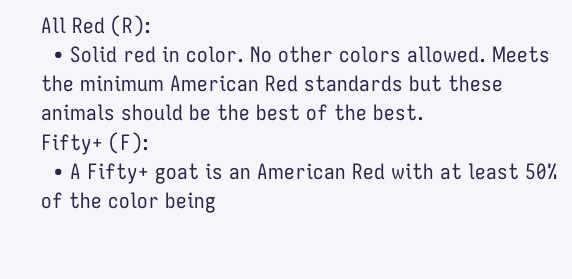All Red (R):
  • Solid red in color. No other colors allowed. Meets the minimum American Red standards but these animals should be the best of the best.
Fifty+ (F):
  • A Fifty+ goat is an American Red with at least 50% of the color being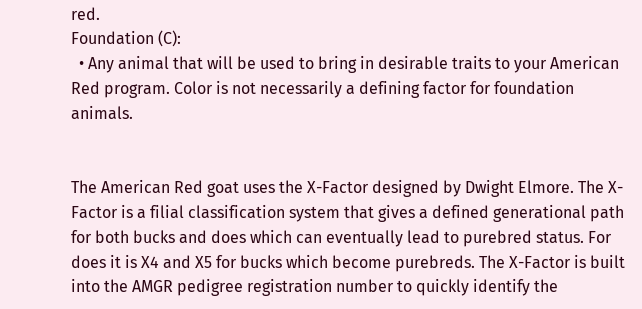red.
Foundation (C):
  • Any animal that will be used to bring in desirable traits to your American Red program. Color is not necessarily a defining factor for foundation animals.


The American Red goat uses the X-Factor designed by Dwight Elmore. The X-Factor is a filial classification system that gives a defined generational path for both bucks and does which can eventually lead to purebred status. For does it is X4 and X5 for bucks which become purebreds. The X-Factor is built into the AMGR pedigree registration number to quickly identify the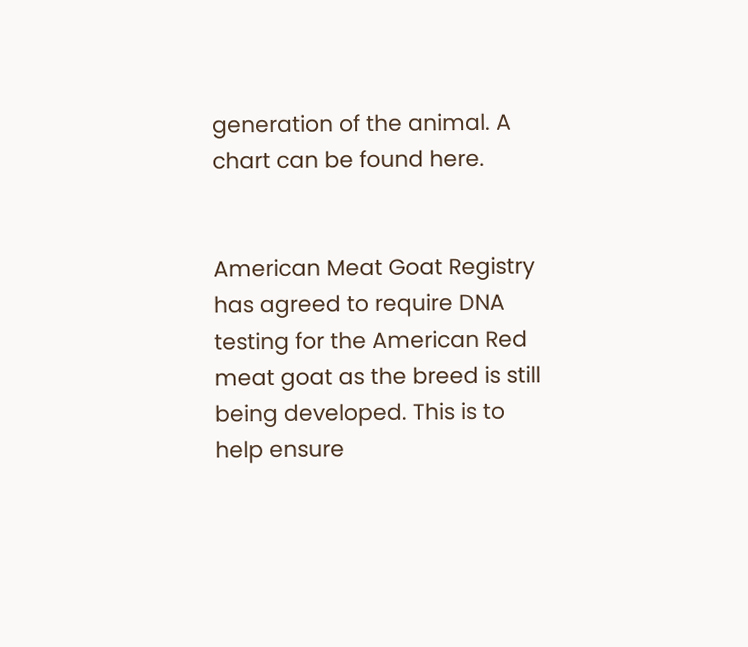generation of the animal. A chart can be found here.


American Meat Goat Registry has agreed to require DNA testing for the American Red meat goat as the breed is still being developed. This is to help ensure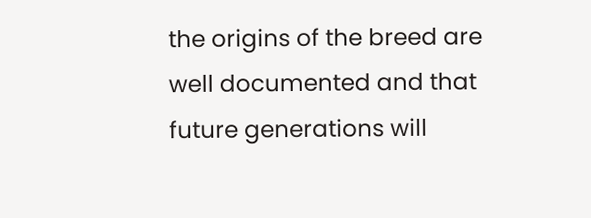the origins of the breed are well documented and that future generations will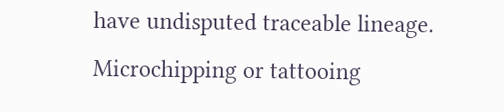have undisputed traceable lineage. Microchipping or tattooing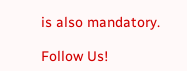is also mandatory.

Follow Us!